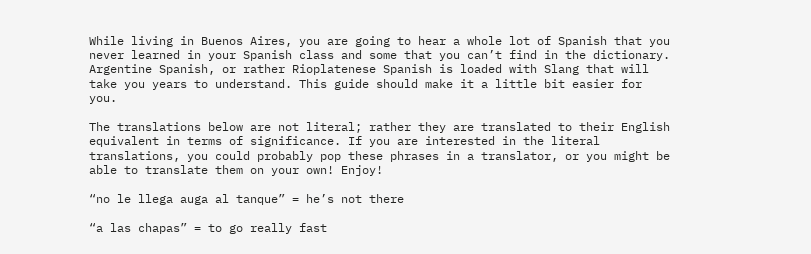While living in Buenos Aires, you are going to hear a whole lot of Spanish that you never learned in your Spanish class and some that you can’t find in the dictionary. Argentine Spanish, or rather Rioplatenese Spanish is loaded with Slang that will take you years to understand. This guide should make it a little bit easier for you.

The translations below are not literal; rather they are translated to their English equivalent in terms of significance. If you are interested in the literal translations, you could probably pop these phrases in a translator, or you might be able to translate them on your own! Enjoy!

“no le llega auga al tanque” = he’s not there

“a las chapas” = to go really fast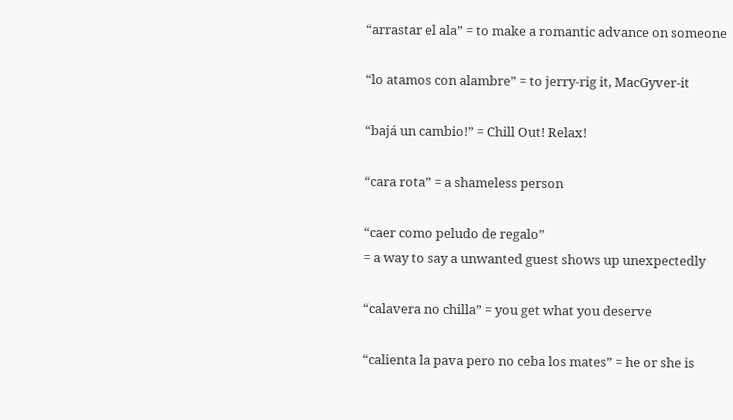“arrastar el ala” = to make a romantic advance on someone

“lo atamos con alambre” = to jerry-rig it, MacGyver-it

“bajá un cambio!” = Chill Out! Relax!

“cara rota” = a shameless person

“caer como peludo de regalo”
= a way to say a unwanted guest shows up unexpectedly

“calavera no chilla” = you get what you deserve

“calienta la pava pero no ceba los mates” = he or she is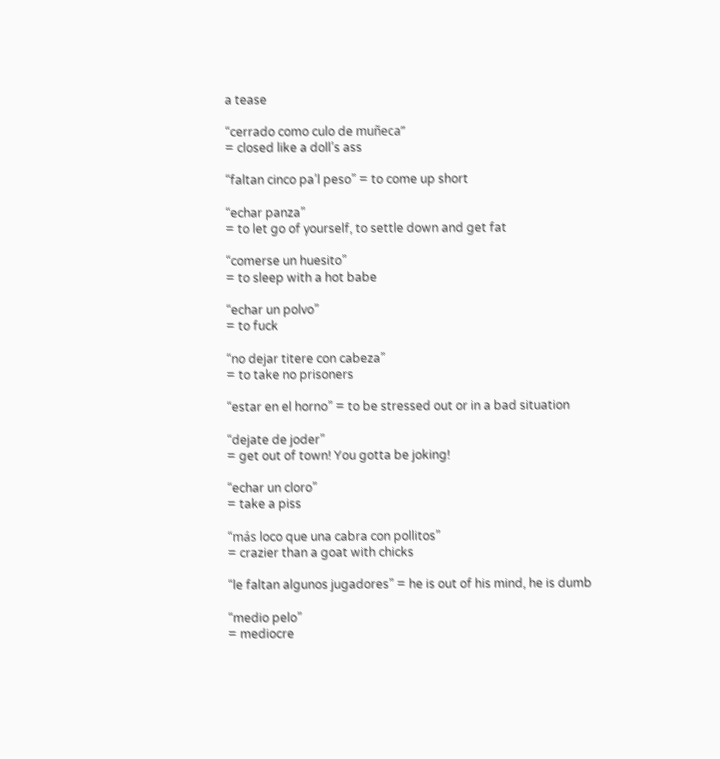a tease

“cerrado como culo de muñeca”
= closed like a doll’s ass

“faltan cinco pa’l peso” = to come up short

“echar panza”
= to let go of yourself, to settle down and get fat

“comerse un huesito”
= to sleep with a hot babe

“echar un polvo”
= to fuck

“no dejar titere con cabeza”
= to take no prisoners

“estar en el horno” = to be stressed out or in a bad situation

“dejate de joder”
= get out of town! You gotta be joking!

“echar un cloro”
= take a piss

“más loco que una cabra con pollitos”
= crazier than a goat with chicks

“le faltan algunos jugadores” = he is out of his mind, he is dumb

“medio pelo”
= mediocre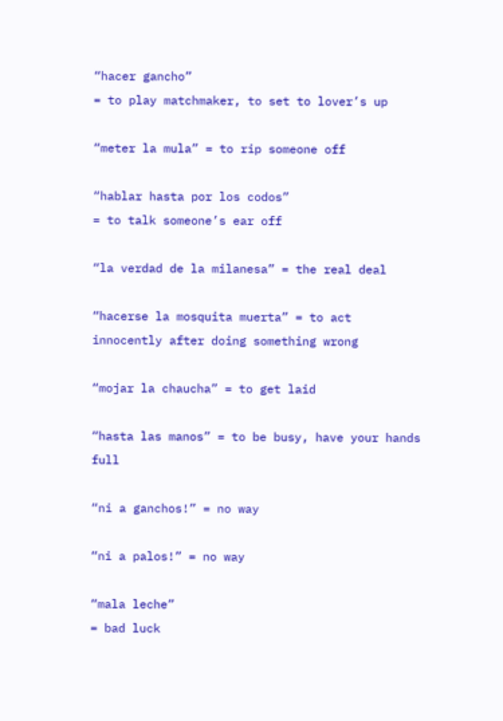“hacer gancho”
= to play matchmaker, to set to lover’s up

“meter la mula” = to rip someone off

“hablar hasta por los codos”
= to talk someone’s ear off

“la verdad de la milanesa” = the real deal

“hacerse la mosquita muerta” = to act innocently after doing something wrong

“mojar la chaucha” = to get laid

“hasta las manos” = to be busy, have your hands full

“ni a ganchos!” = no way

“ni a palos!” = no way

“mala leche”
= bad luck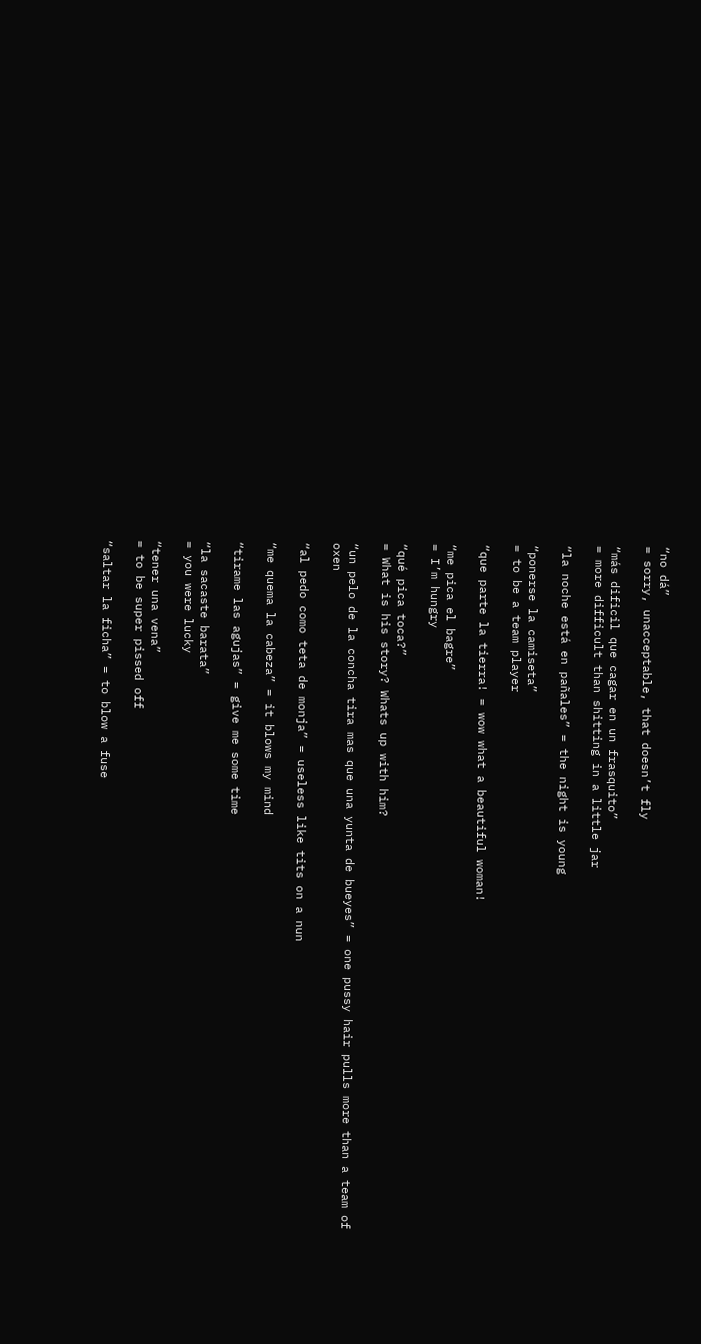“no dá”
= sorry, unacceptable, that doesn’t fly

“más dificil que cagar en un frasquito”
= more difficult than shitting in a little jar

“la noche está en pañales” = the night is young

“ponerse la camiseta”
= to be a team player

“que parte la tierra! = wow what a beautiful woman!

“me pica el bagre”
= I’m hungry

“qué pica toca?”
= What is his story? Whats up with him?

“un pelo de la concha tira mas que una yunta de bueyes” = one pussy hair pulls more than a team of oxen

“al pedo como teta de monja” = useless like tits on a nun

“me quema la cabeza” = it blows my mind

“tirame las agujas” = give me some time

“la sacaste barata”
= you were lucky

“tener una vena”
= to be super pissed off

“saltar la ficha” = to blow a fuse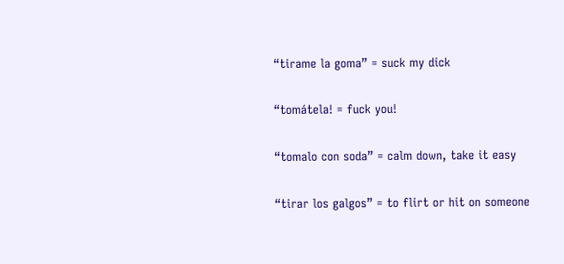“tirame la goma” = suck my dick

“tomátela! = fuck you!

“tomalo con soda” = calm down, take it easy

“tirar los galgos” = to flirt or hit on someone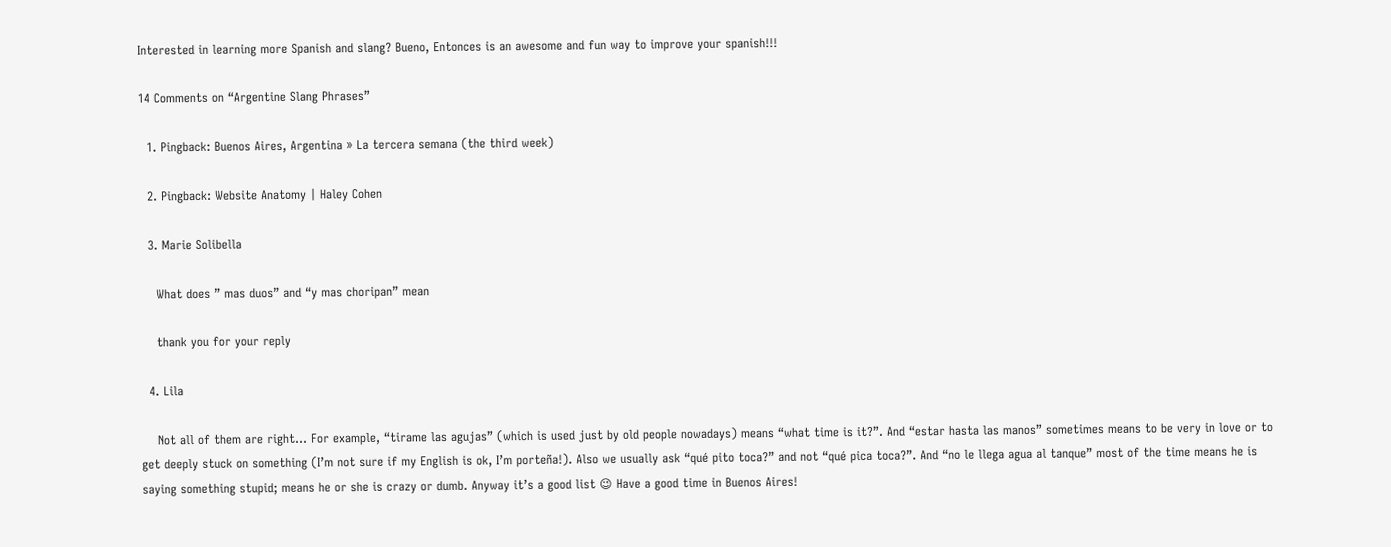Interested in learning more Spanish and slang? Bueno, Entonces is an awesome and fun way to improve your spanish!!!

14 Comments on “Argentine Slang Phrases”

  1. Pingback: Buenos Aires, Argentina » La tercera semana (the third week)

  2. Pingback: Website Anatomy | Haley Cohen

  3. Marie Solibella

    What does ” mas duos” and “y mas choripan” mean

    thank you for your reply

  4. Lila

    Not all of them are right… For example, “tirame las agujas” (which is used just by old people nowadays) means “what time is it?”. And “estar hasta las manos” sometimes means to be very in love or to get deeply stuck on something (I’m not sure if my English is ok, I’m porteña!). Also we usually ask “qué pito toca?” and not “qué pica toca?”. And “no le llega agua al tanque” most of the time means he is saying something stupid; means he or she is crazy or dumb. Anyway it’s a good list 😉 Have a good time in Buenos Aires!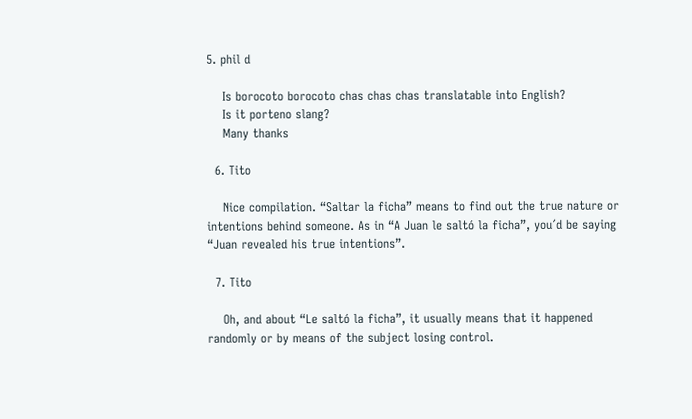5. phil d

    Is borocoto borocoto chas chas chas translatable into English?
    Is it porteno slang?
    Many thanks

  6. Tito

    Nice compilation. “Saltar la ficha” means to find out the true nature or intentions behind someone. As in “A Juan le saltó la ficha”, you´d be saying “Juan revealed his true intentions”.

  7. Tito

    Oh, and about “Le saltó la ficha”, it usually means that it happened randomly or by means of the subject losing control.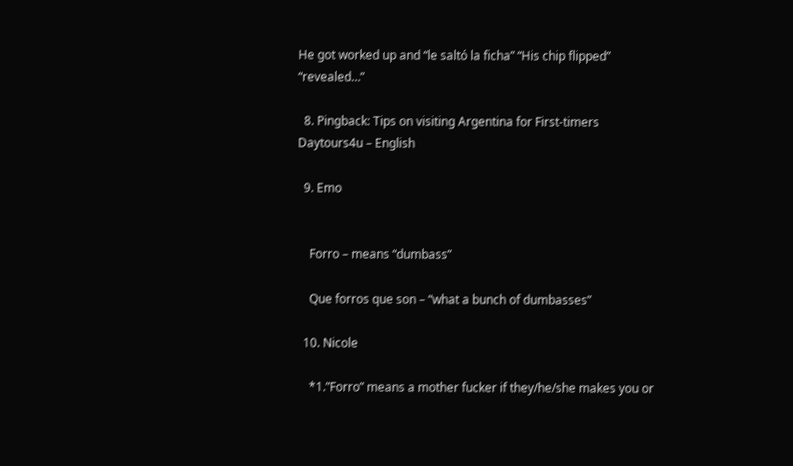He got worked up and “le saltó la ficha” “His chip flipped” “revealed…”

  8. Pingback: Tips on visiting Argentina for First-timers Daytours4u – English

  9. Emo


    Forro – means “dumbass”

    Que forros que son – “what a bunch of dumbasses”

  10. Nicole

    *1.”Forro” means a mother fucker if they/he/she makes you or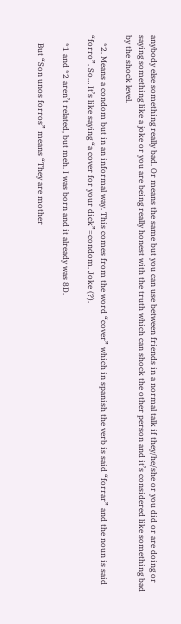anybody else something really bad. Or means the same but you can use between friends in a normal talk if they/he/she or you did or are doing or saying something like a joke or you are being really honest with the truth which can shock the other person and it’s considered like something bad by the shock level.

    *2. Means a condom but in an informal way. This comes from the word “cover” which in spanish the verb is said “forrar” and the noun is said “forro”. So… It’s like saying “a cover for your dick”=condom. Joke (?).

    *1 and *2 aren’t related, but meh. I was born and it already was 8D.

    But “Son unos forros” means “They are mother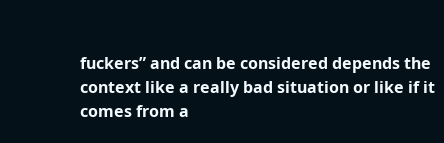fuckers” and can be considered depends the context like a really bad situation or like if it comes from a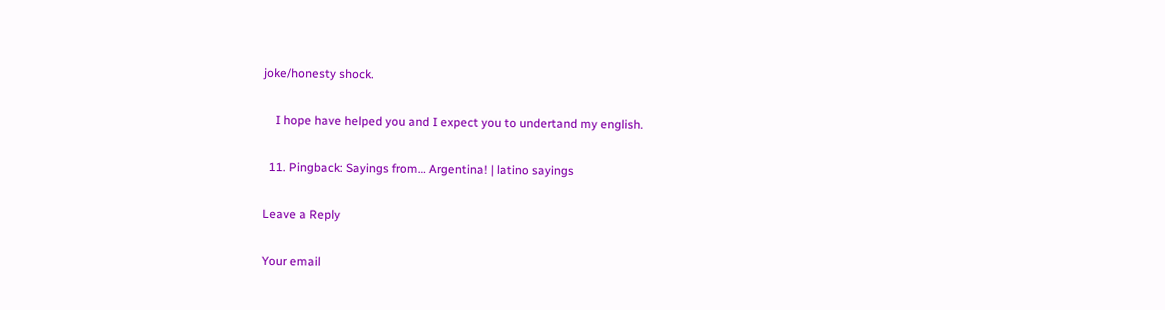joke/honesty shock.

    I hope have helped you and I expect you to undertand my english.

  11. Pingback: Sayings from… Argentina! | latino sayings

Leave a Reply

Your email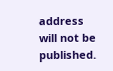address will not be published.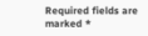Required fields are marked *